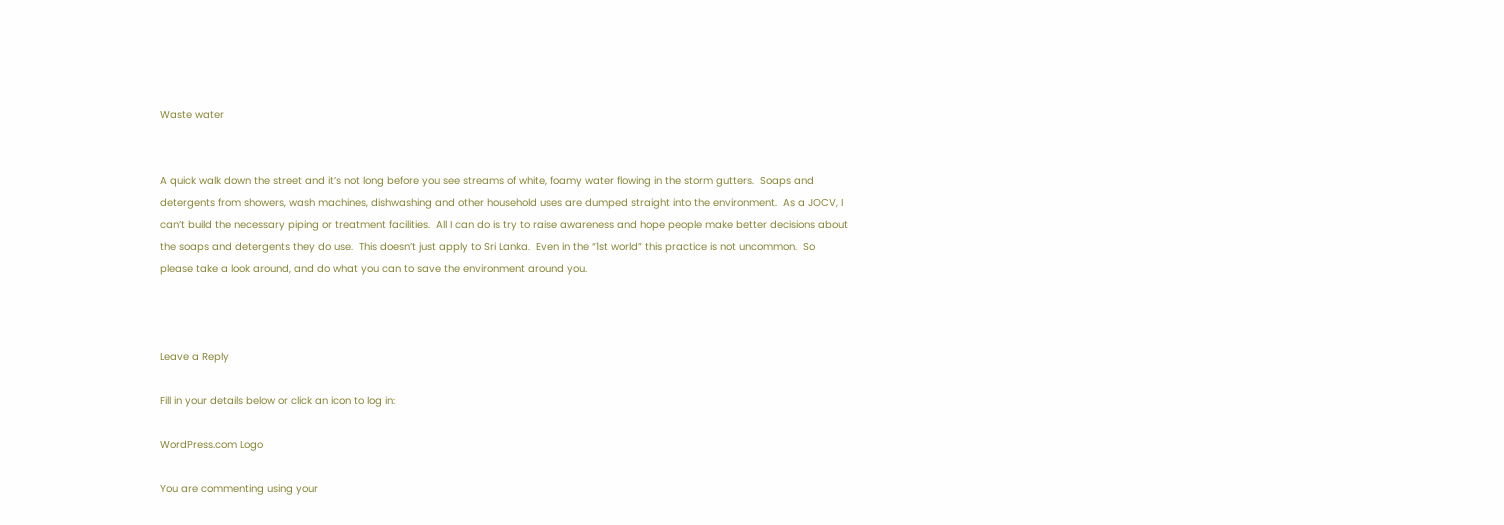Waste water


A quick walk down the street and it’s not long before you see streams of white, foamy water flowing in the storm gutters.  Soaps and detergents from showers, wash machines, dishwashing and other household uses are dumped straight into the environment.  As a JOCV, I can’t build the necessary piping or treatment facilities.  All I can do is try to raise awareness and hope people make better decisions about the soaps and detergents they do use.  This doesn’t just apply to Sri Lanka.  Even in the “1st world” this practice is not uncommon.  So please take a look around, and do what you can to save the environment around you.



Leave a Reply

Fill in your details below or click an icon to log in:

WordPress.com Logo

You are commenting using your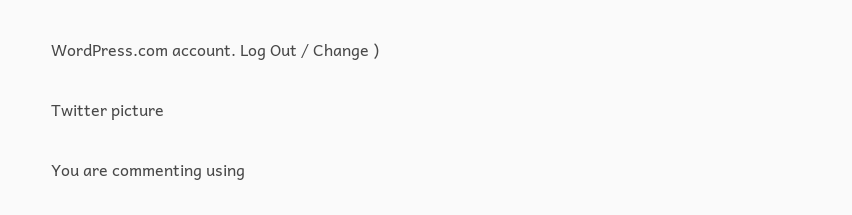WordPress.com account. Log Out / Change )

Twitter picture

You are commenting using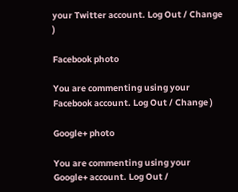your Twitter account. Log Out / Change )

Facebook photo

You are commenting using your Facebook account. Log Out / Change )

Google+ photo

You are commenting using your Google+ account. Log Out /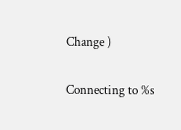Change )

Connecting to %s